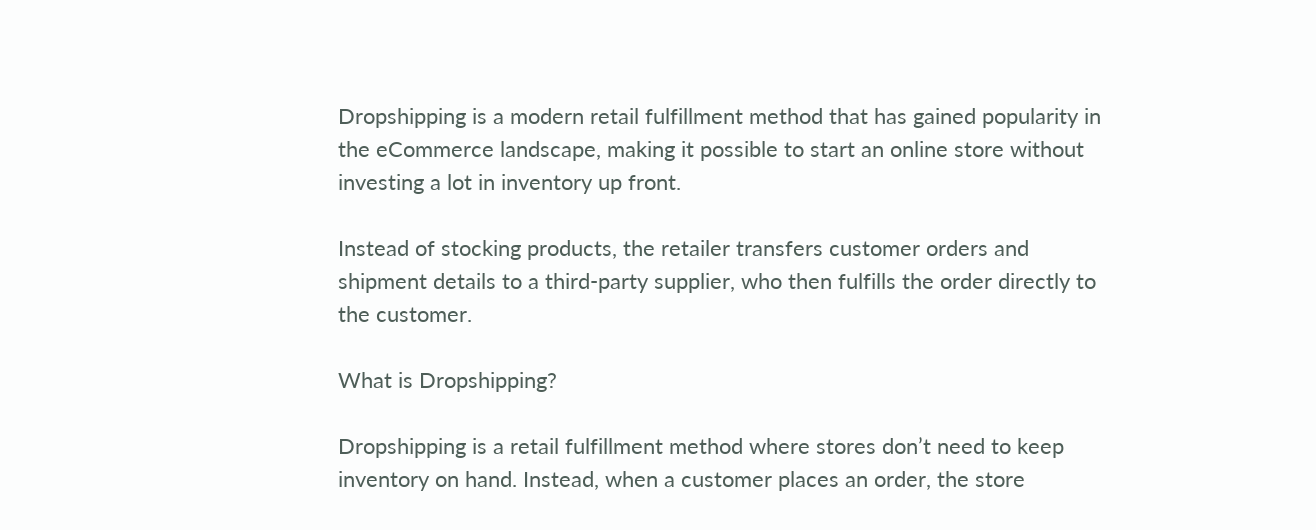Dropshipping is a modern retail fulfillment method that has gained popularity in the eCommerce landscape, making it possible to start an online store without investing a lot in inventory up front.

Instead of stocking products, the retailer transfers customer orders and shipment details to a third-party supplier, who then fulfills the order directly to the customer.

What is Dropshipping?

Dropshipping is a retail fulfillment method where stores don’t need to keep inventory on hand. Instead, when a customer places an order, the store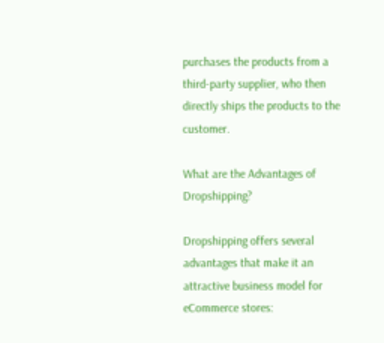purchases the products from a third-party supplier, who then directly ships the products to the customer.

What are the Advantages of Dropshipping?

Dropshipping offers several advantages that make it an attractive business model for eCommerce stores: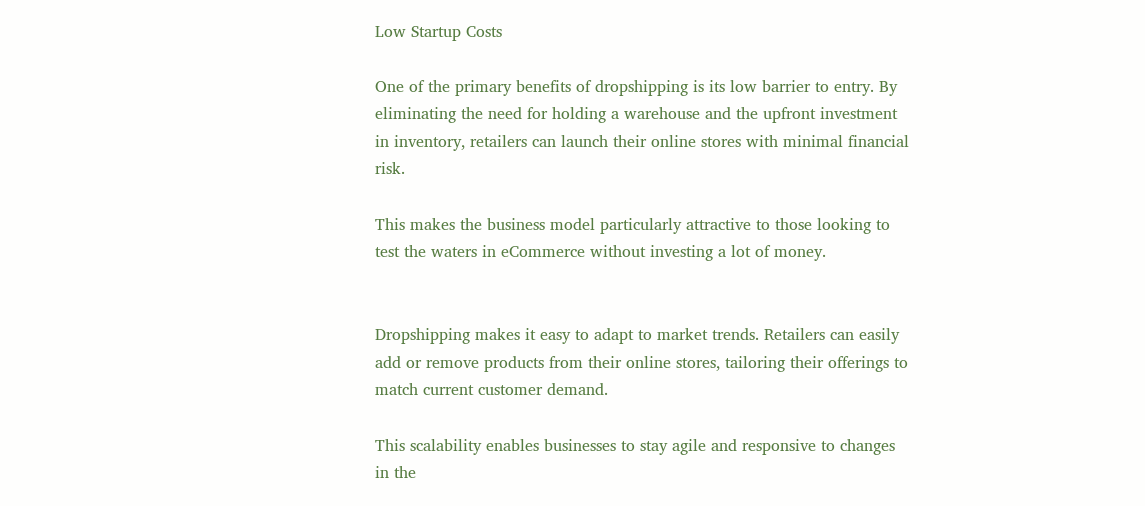Low Startup Costs

One of the primary benefits of dropshipping is its low barrier to entry. By eliminating the need for holding a warehouse and the upfront investment in inventory, retailers can launch their online stores with minimal financial risk.

This makes the business model particularly attractive to those looking to test the waters in eCommerce without investing a lot of money.


Dropshipping makes it easy to adapt to market trends. Retailers can easily add or remove products from their online stores, tailoring their offerings to match current customer demand.

This scalability enables businesses to stay agile and responsive to changes in the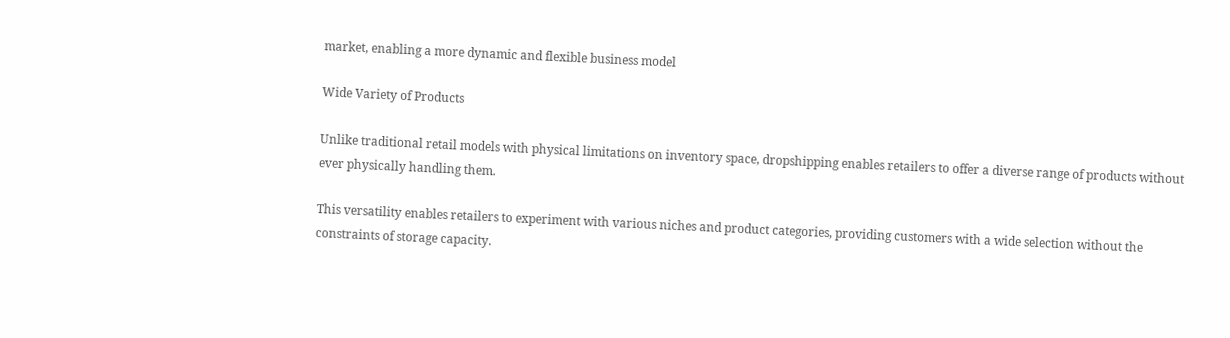market, enabling a more dynamic and flexible business model

Wide Variety of Products

Unlike traditional retail models with physical limitations on inventory space, dropshipping enables retailers to offer a diverse range of products without ever physically handling them.

This versatility enables retailers to experiment with various niches and product categories, providing customers with a wide selection without the constraints of storage capacity.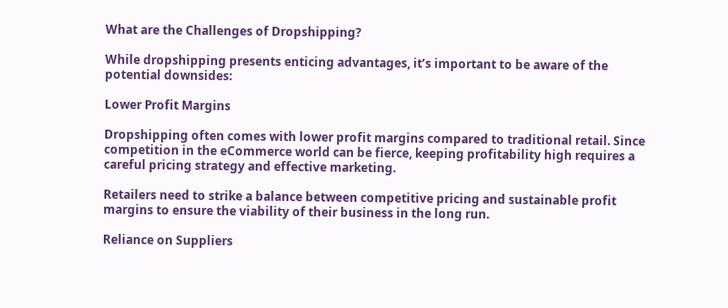What are the Challenges of Dropshipping?

While dropshipping presents enticing advantages, it’s important to be aware of the potential downsides:

Lower Profit Margins

Dropshipping often comes with lower profit margins compared to traditional retail. Since competition in the eCommerce world can be fierce, keeping profitability high requires a careful pricing strategy and effective marketing.

Retailers need to strike a balance between competitive pricing and sustainable profit margins to ensure the viability of their business in the long run.

Reliance on Suppliers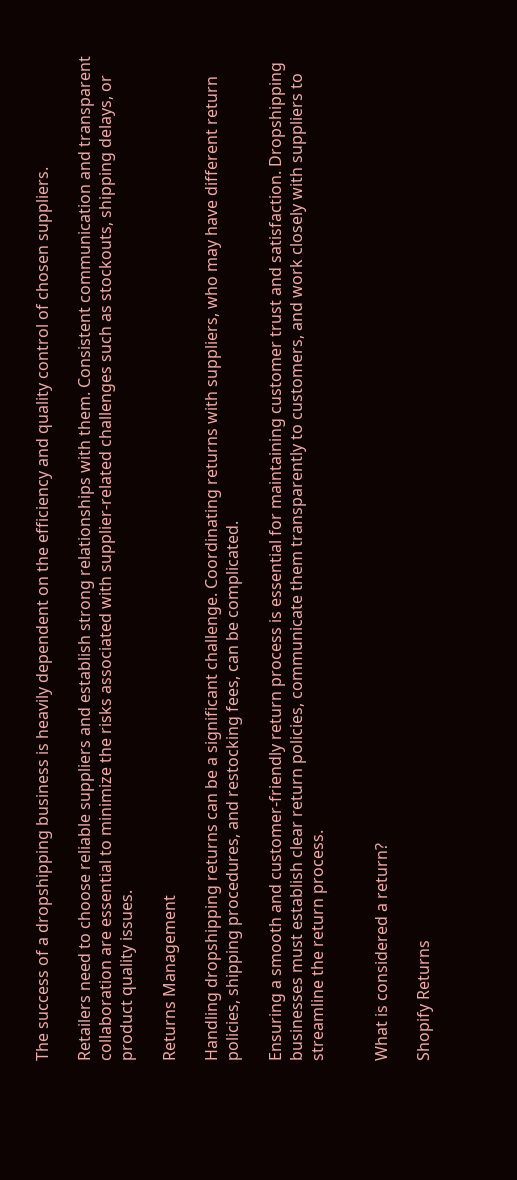The success of a dropshipping business is heavily dependent on the efficiency and quality control of chosen suppliers.

Retailers need to choose reliable suppliers and establish strong relationships with them. Consistent communication and transparent collaboration are essential to minimize the risks associated with supplier-related challenges such as stockouts, shipping delays, or product quality issues.

Returns Management

Handling dropshipping returns can be a significant challenge. Coordinating returns with suppliers, who may have different return policies, shipping procedures, and restocking fees, can be complicated.

Ensuring a smooth and customer-friendly return process is essential for maintaining customer trust and satisfaction. Dropshipping businesses must establish clear return policies, communicate them transparently to customers, and work closely with suppliers to streamline the return process.


What is considered a return?

Shopify Returns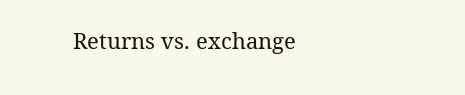Returns vs. exchange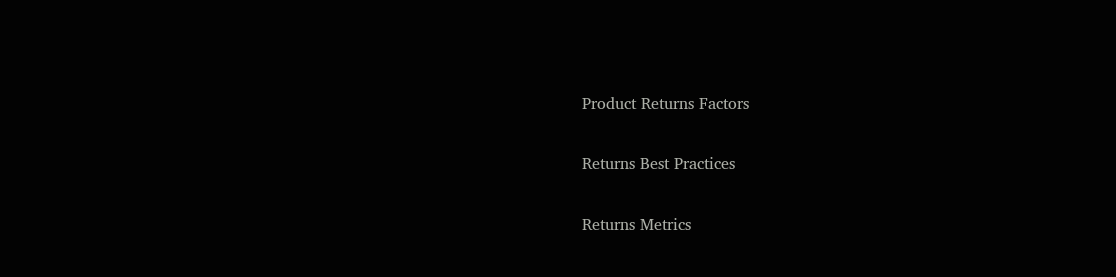Product Returns Factors

Returns Best Practices

Returns Metrics